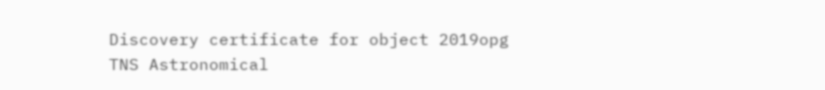Discovery certificate for object 2019opg
TNS Astronomical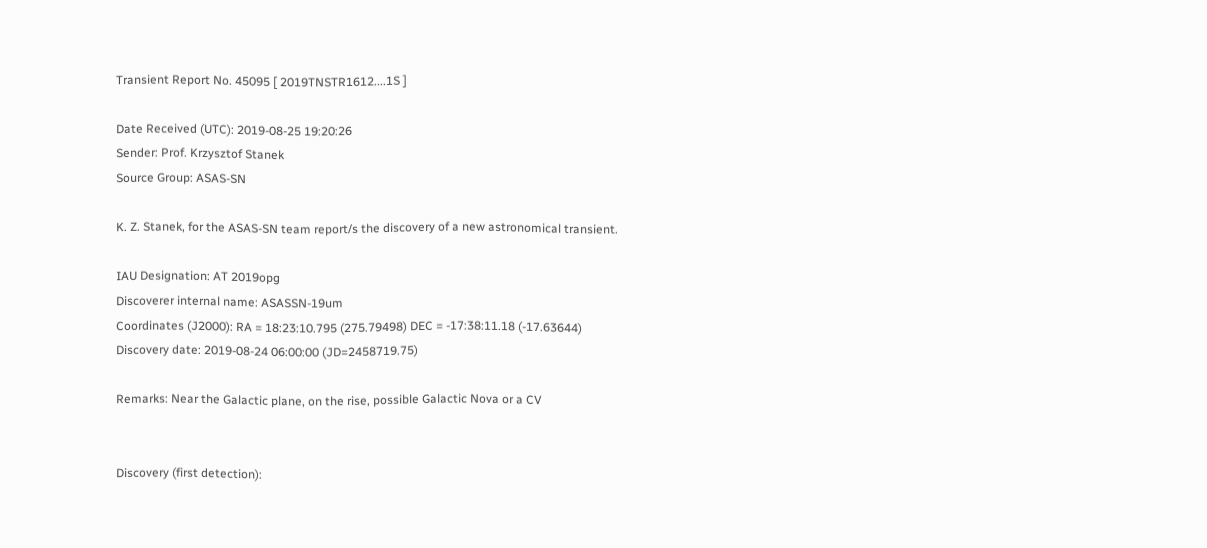Transient Report No. 45095 [ 2019TNSTR1612....1S ]

Date Received (UTC): 2019-08-25 19:20:26
Sender: Prof. Krzysztof Stanek
Source Group: ASAS-SN

K. Z. Stanek, for the ASAS-SN team report/s the discovery of a new astronomical transient.

IAU Designation: AT 2019opg
Discoverer internal name: ASASSN-19um
Coordinates (J2000): RA = 18:23:10.795 (275.79498) DEC = -17:38:11.18 (-17.63644)
Discovery date: 2019-08-24 06:00:00 (JD=2458719.75)

Remarks: Near the Galactic plane, on the rise, possible Galactic Nova or a CV


Discovery (first detection):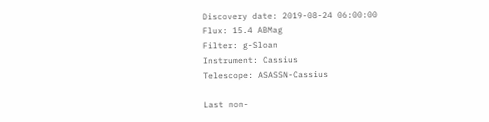Discovery date: 2019-08-24 06:00:00
Flux: 15.4 ABMag
Filter: g-Sloan
Instrument: Cassius
Telescope: ASASSN-Cassius

Last non-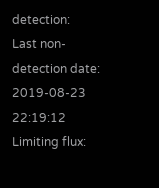detection:
Last non-detection date: 2019-08-23 22:19:12
Limiting flux: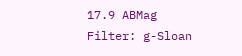17.9 ABMag
Filter: g-Sloan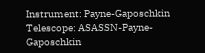Instrument: Payne-Gaposchkin
Telescope: ASASSN-Payne-Gaposchkin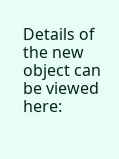Details of the new object can be viewed here: